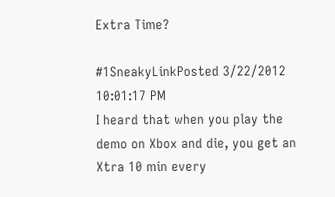Extra Time?

#1SneakyLinkPosted 3/22/2012 10:01:17 PM
I heard that when you play the demo on Xbox and die, you get an Xtra 10 min every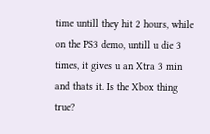time untill they hit 2 hours, while on the PS3 demo, untill u die 3 times, it gives u an Xtra 3 min and thats it. Is the Xbox thing true?